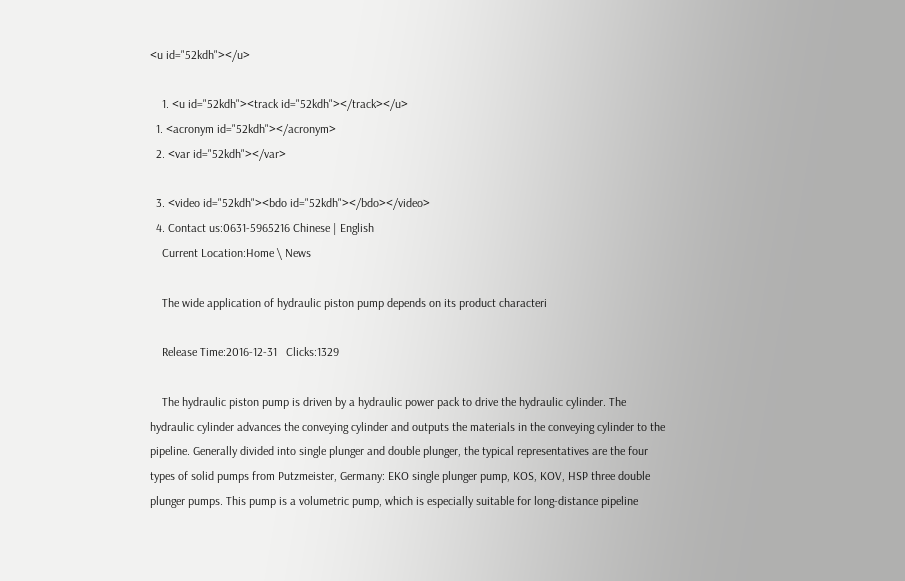<u id="52kdh"></u>

    1. <u id="52kdh"><track id="52kdh"></track></u>
  1. <acronym id="52kdh"></acronym>
  2. <var id="52kdh"></var>

  3. <video id="52kdh"><bdo id="52kdh"></bdo></video>
  4. Contact us:0631-5965216 Chinese | English
    Current Location:Home \ News

    The wide application of hydraulic piston pump depends on its product characteri

    Release Time:2016-12-31   Clicks:1329

    The hydraulic piston pump is driven by a hydraulic power pack to drive the hydraulic cylinder. The hydraulic cylinder advances the conveying cylinder and outputs the materials in the conveying cylinder to the pipeline. Generally divided into single plunger and double plunger, the typical representatives are the four types of solid pumps from Putzmeister, Germany: EKO single plunger pump, KOS, KOV, HSP three double plunger pumps. This pump is a volumetric pump, which is especially suitable for long-distance pipeline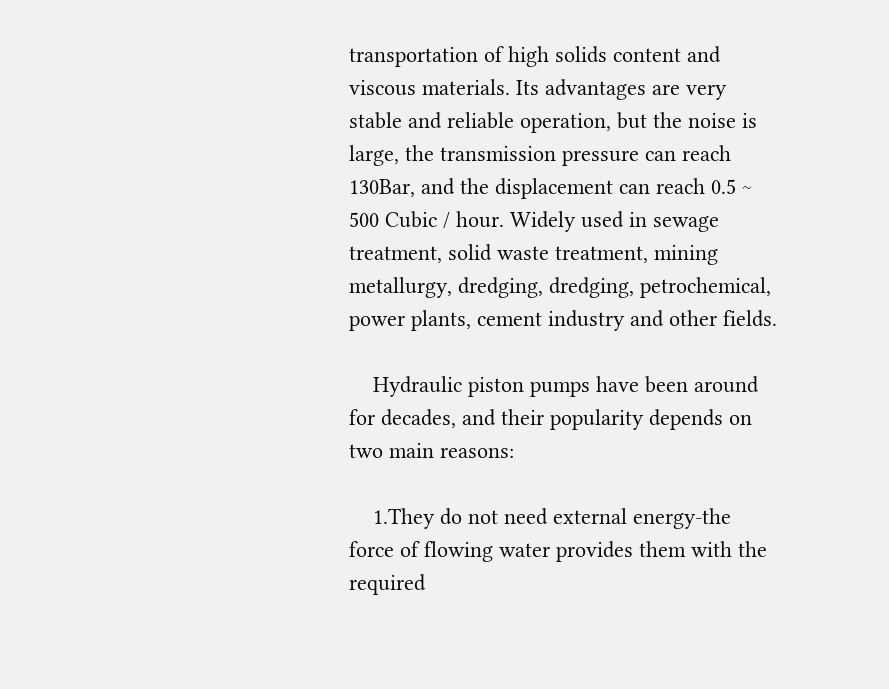transportation of high solids content and viscous materials. Its advantages are very stable and reliable operation, but the noise is large, the transmission pressure can reach 130Bar, and the displacement can reach 0.5 ~ 500 Cubic / hour. Widely used in sewage treatment, solid waste treatment, mining metallurgy, dredging, dredging, petrochemical, power plants, cement industry and other fields.

    Hydraulic piston pumps have been around for decades, and their popularity depends on two main reasons:

    1.They do not need external energy-the force of flowing water provides them with the required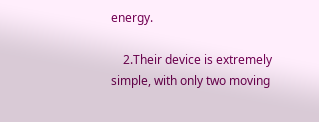energy.

    2.Their device is extremely simple, with only two moving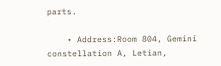parts.

    • Address:Room 804, Gemini constellation A, Letian,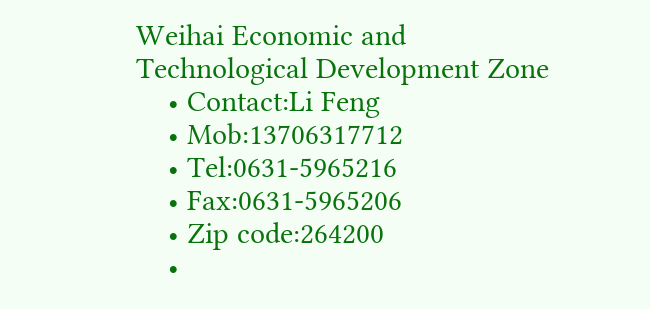Weihai Economic and Technological Development Zone
    • Contact:Li Feng
    • Mob:13706317712
    • Tel:0631-5965216
    • Fax:0631-5965206
    • Zip code:264200
    •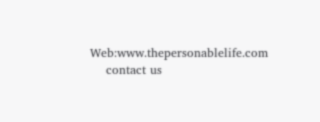Web:www.thepersonablelife.com
    contact us